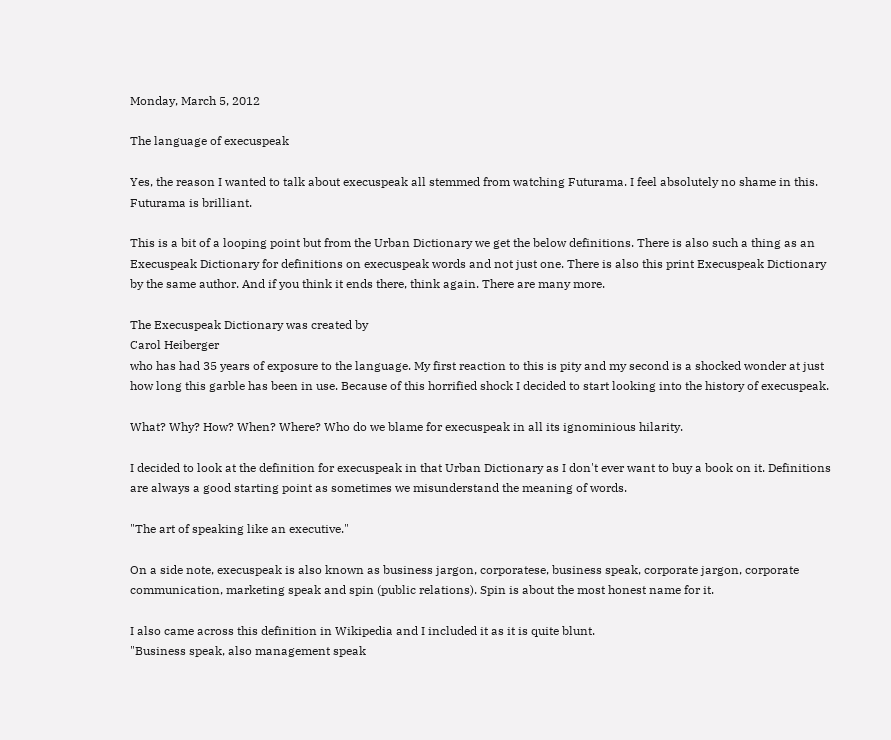Monday, March 5, 2012

The language of execuspeak

Yes, the reason I wanted to talk about execuspeak all stemmed from watching Futurama. I feel absolutely no shame in this. Futurama is brilliant.

This is a bit of a looping point but from the Urban Dictionary we get the below definitions. There is also such a thing as an Execuspeak Dictionary for definitions on execuspeak words and not just one. There is also this print Execuspeak Dictionary by the same author. And if you think it ends there, think again. There are many more.

The Execuspeak Dictionary was created by
Carol Heiberger
who has had 35 years of exposure to the language. My first reaction to this is pity and my second is a shocked wonder at just how long this garble has been in use. Because of this horrified shock I decided to start looking into the history of execuspeak.

What? Why? How? When? Where? Who do we blame for execuspeak in all its ignominious hilarity.

I decided to look at the definition for execuspeak in that Urban Dictionary as I don't ever want to buy a book on it. Definitions are always a good starting point as sometimes we misunderstand the meaning of words.

"The art of speaking like an executive."

On a side note, execuspeak is also known as business jargon, corporatese, business speak, corporate jargon, corporate communication, marketing speak and spin (public relations). Spin is about the most honest name for it.

I also came across this definition in Wikipedia and I included it as it is quite blunt.
"Business speak, also management speak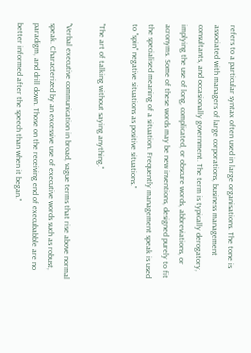refers to a particular syntax often used in large organisations. The tone is associated with managers of large corporations, business management consultants, and occasionally government. The term is typically derogatory, implying the use of long, complicated, or obscure words, abbreviations, or acronyms. Some of these words may be new inventions, designed purely to fit the specialised meaning of a situation. Frequently management speak is used to "spin" negative situations as positive situations."

"The art of talking without saying anything."

"Verbal executive communication in broad, vague terms that rise above normal speak. Characterized by an excessive use of executive words such as robust, paradigm, and drill down. Those on the receiving end of execubabble are no better informed after the speech than when it began."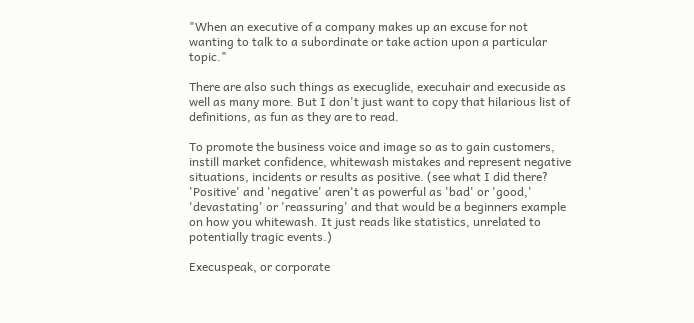"When an executive of a company makes up an excuse for not wanting to talk to a subordinate or take action upon a particular topic."

There are also such things as execuglide, execuhair and execuside as well as many more. But I don't just want to copy that hilarious list of definitions, as fun as they are to read.

To promote the business voice and image so as to gain customers, instill market confidence, whitewash mistakes and represent negative situations, incidents or results as positive. (see what I did there? 'Positive' and 'negative' aren't as powerful as 'bad' or 'good,' 'devastating' or 'reassuring' and that would be a beginners example on how you whitewash. It just reads like statistics, unrelated to potentially tragic events.)

Execuspeak, or corporate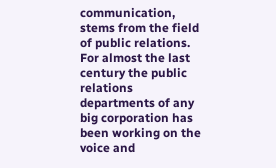communication, stems from the field of public relations. For almost the last century the public relations departments of any big corporation has been working on the voice and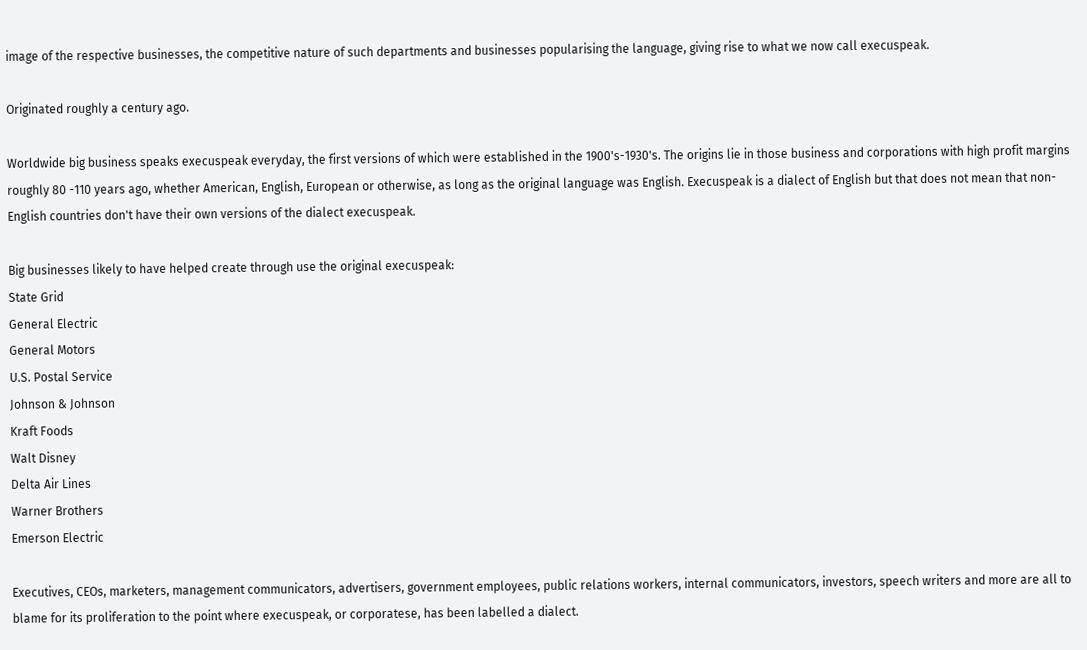image of the respective businesses, the competitive nature of such departments and businesses popularising the language, giving rise to what we now call execuspeak.

Originated roughly a century ago.

Worldwide big business speaks execuspeak everyday, the first versions of which were established in the 1900's-1930's. The origins lie in those business and corporations with high profit margins roughly 80 -110 years ago, whether American, English, European or otherwise, as long as the original language was English. Execuspeak is a dialect of English but that does not mean that non-English countries don't have their own versions of the dialect execuspeak.

Big businesses likely to have helped create through use the original execuspeak:
State Grid
General Electric
General Motors
U.S. Postal Service
Johnson & Johnson
Kraft Foods
Walt Disney
Delta Air Lines
Warner Brothers
Emerson Electric

Executives, CEOs, marketers, management communicators, advertisers, government employees, public relations workers, internal communicators, investors, speech writers and more are all to blame for its proliferation to the point where execuspeak, or corporatese, has been labelled a dialect.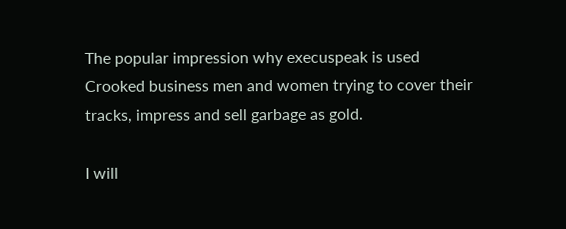The popular impression why execuspeak is used
Crooked business men and women trying to cover their tracks, impress and sell garbage as gold.

I will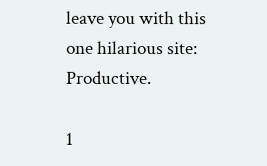leave you with this one hilarious site: Productive.

1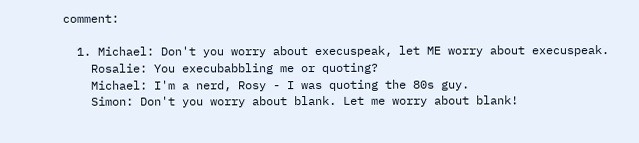comment:

  1. Michael: Don't you worry about execuspeak, let ME worry about execuspeak.
    Rosalie: You execubabbling me or quoting?
    Michael: I'm a nerd, Rosy - I was quoting the 80s guy.
    Simon: Don't you worry about blank. Let me worry about blank!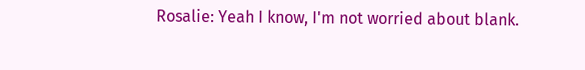Rosalie: Yeah I know, I'm not worried about blank.